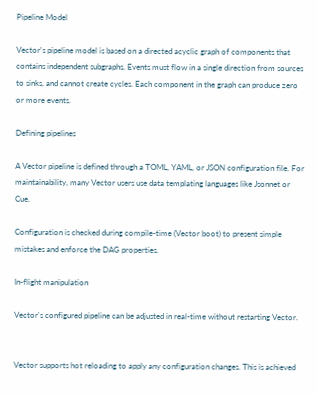Pipeline Model

Vector's pipeline model is based on a directed acyclic graph of components that contains independent subgraphs. Events must flow in a single direction from sources to sinks, and cannot create cycles. Each component in the graph can produce zero or more events.

Defining pipelines

A Vector pipeline is defined through a TOML, YAML, or JSON configuration file. For maintainability, many Vector users use data templating languages like Jsonnet or Cue.

Configuration is checked during compile-time (Vector boot) to present simple mistakes and enforce the DAG properties.

In-flight manipulation

Vector's configured pipeline can be adjusted in real-time without restarting Vector.


Vector supports hot reloading to apply any configuration changes. This is achieved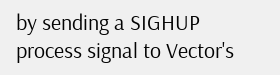by sending a SIGHUP process signal to Vector's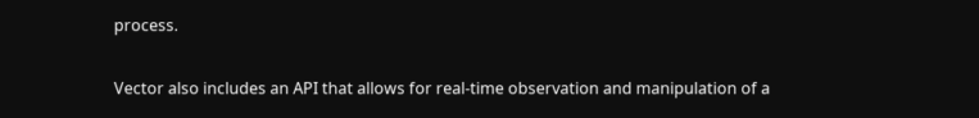process.


Vector also includes an API that allows for real-time observation and manipulation of a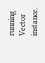running Vector instance.